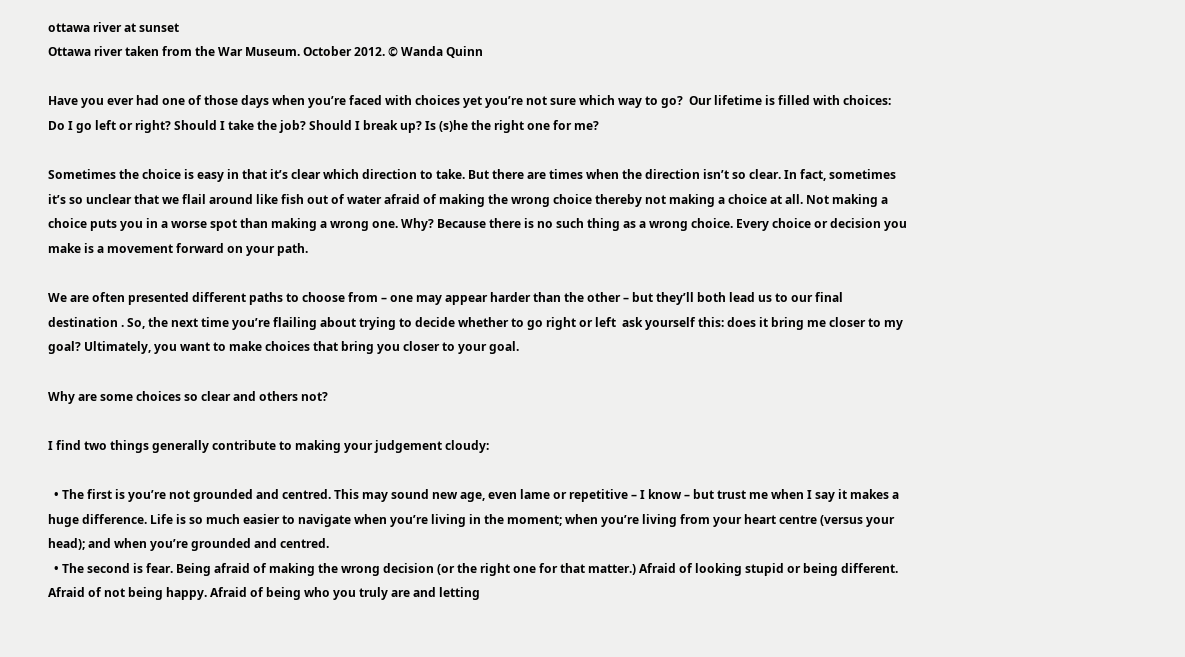ottawa river at sunset
Ottawa river taken from the War Museum. October 2012. © Wanda Quinn

Have you ever had one of those days when you’re faced with choices yet you’re not sure which way to go?  Our lifetime is filled with choices: Do I go left or right? Should I take the job? Should I break up? Is (s)he the right one for me?

Sometimes the choice is easy in that it’s clear which direction to take. But there are times when the direction isn’t so clear. In fact, sometimes it’s so unclear that we flail around like fish out of water afraid of making the wrong choice thereby not making a choice at all. Not making a choice puts you in a worse spot than making a wrong one. Why? Because there is no such thing as a wrong choice. Every choice or decision you make is a movement forward on your path.

We are often presented different paths to choose from – one may appear harder than the other – but they’ll both lead us to our final destination . So, the next time you’re flailing about trying to decide whether to go right or left  ask yourself this: does it bring me closer to my goal? Ultimately, you want to make choices that bring you closer to your goal.

Why are some choices so clear and others not?

I find two things generally contribute to making your judgement cloudy:

  • The first is you’re not grounded and centred. This may sound new age, even lame or repetitive – I know – but trust me when I say it makes a huge difference. Life is so much easier to navigate when you’re living in the moment; when you’re living from your heart centre (versus your head); and when you’re grounded and centred.
  • The second is fear. Being afraid of making the wrong decision (or the right one for that matter.) Afraid of looking stupid or being different. Afraid of not being happy. Afraid of being who you truly are and letting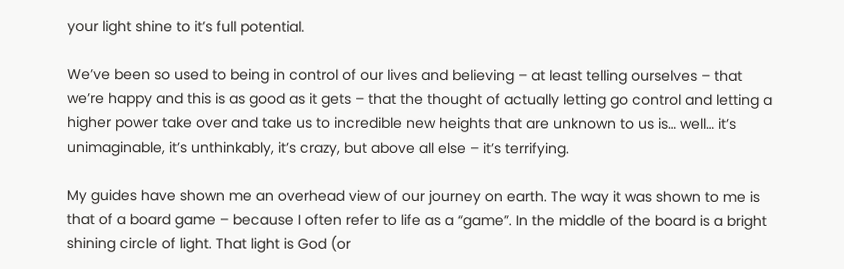your light shine to it’s full potential.

We’ve been so used to being in control of our lives and believing – at least telling ourselves – that  we’re happy and this is as good as it gets – that the thought of actually letting go control and letting a higher power take over and take us to incredible new heights that are unknown to us is… well… it’s unimaginable, it’s unthinkably, it’s crazy, but above all else – it’s terrifying.

My guides have shown me an overhead view of our journey on earth. The way it was shown to me is that of a board game – because I often refer to life as a “game”. In the middle of the board is a bright shining circle of light. That light is God (or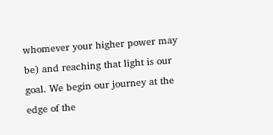whomever your higher power may be) and reaching that light is our goal. We begin our journey at the edge of the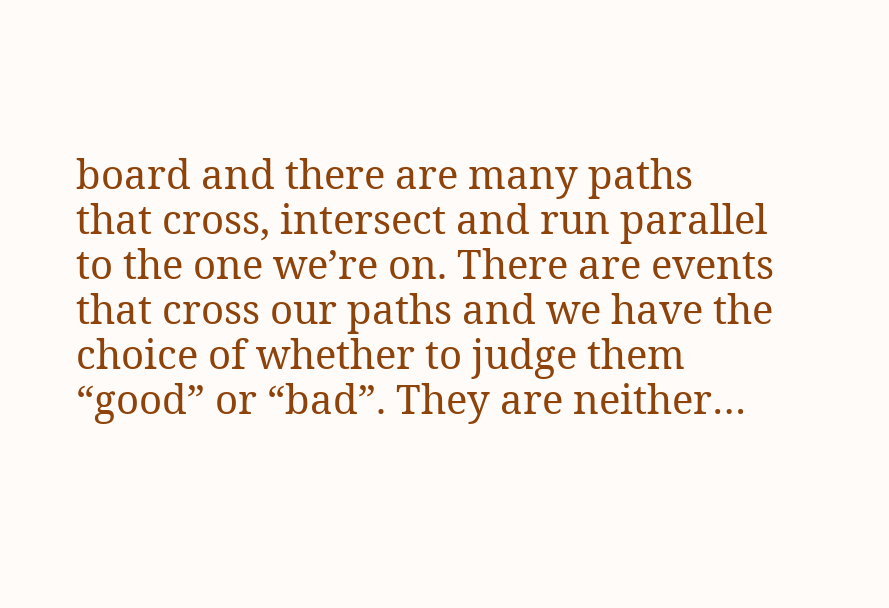board and there are many paths that cross, intersect and run parallel to the one we’re on. There are events that cross our paths and we have the choice of whether to judge them “good” or “bad”. They are neither…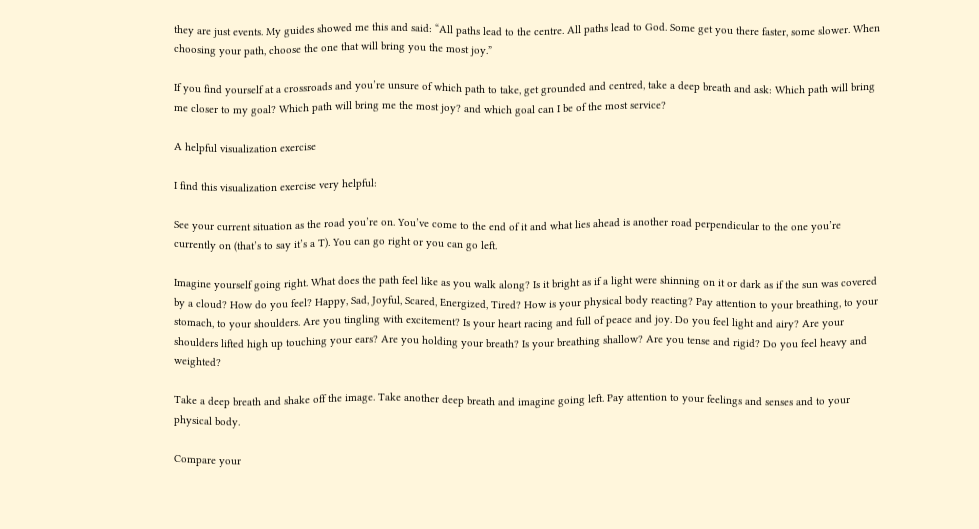they are just events. My guides showed me this and said: “All paths lead to the centre. All paths lead to God. Some get you there faster, some slower. When choosing your path, choose the one that will bring you the most joy.”

If you find yourself at a crossroads and you’re unsure of which path to take, get grounded and centred, take a deep breath and ask: Which path will bring me closer to my goal? Which path will bring me the most joy? and which goal can I be of the most service?

A helpful visualization exercise

I find this visualization exercise very helpful:

See your current situation as the road you’re on. You’ve come to the end of it and what lies ahead is another road perpendicular to the one you’re currently on (that’s to say it’s a T). You can go right or you can go left.

Imagine yourself going right. What does the path feel like as you walk along? Is it bright as if a light were shinning on it or dark as if the sun was covered by a cloud? How do you feel? Happy, Sad, Joyful, Scared, Energized, Tired? How is your physical body reacting? Pay attention to your breathing, to your stomach, to your shoulders. Are you tingling with excitement? Is your heart racing and full of peace and joy. Do you feel light and airy? Are your shoulders lifted high up touching your ears? Are you holding your breath? Is your breathing shallow? Are you tense and rigid? Do you feel heavy and weighted?

Take a deep breath and shake off the image. Take another deep breath and imagine going left. Pay attention to your feelings and senses and to your physical body.

Compare your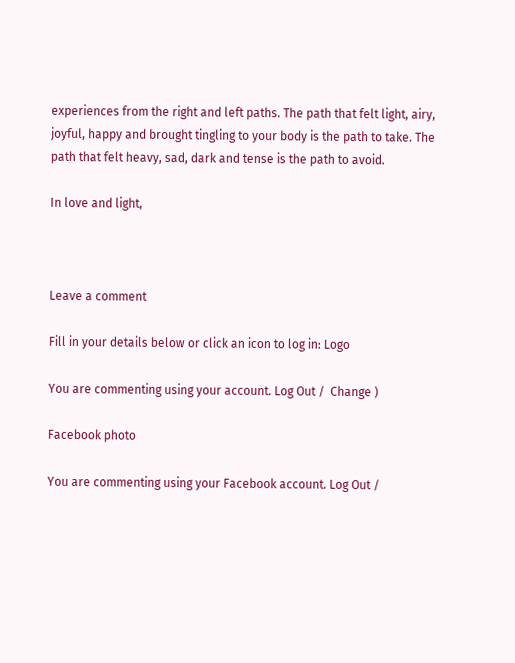experiences from the right and left paths. The path that felt light, airy, joyful, happy and brought tingling to your body is the path to take. The path that felt heavy, sad, dark and tense is the path to avoid.

In love and light,



Leave a comment

Fill in your details below or click an icon to log in: Logo

You are commenting using your account. Log Out /  Change )

Facebook photo

You are commenting using your Facebook account. Log Out /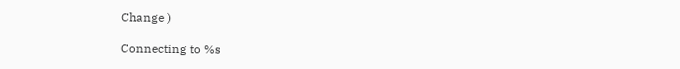Change )

Connecting to %s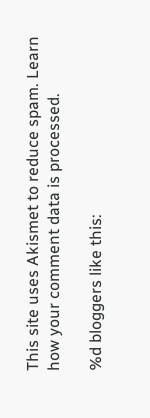This site uses Akismet to reduce spam. Learn how your comment data is processed.

%d bloggers like this: